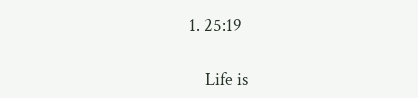1. 25:19

    Life is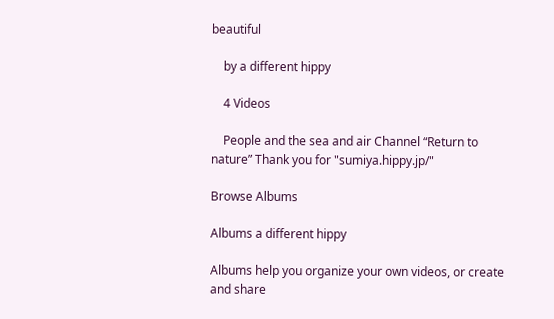beautiful

    by a different hippy

    4 Videos

    People and the sea and air Channel “Return to nature” Thank you for "sumiya.hippy.jp/"

Browse Albums

Albums a different hippy

Albums help you organize your own videos, or create and share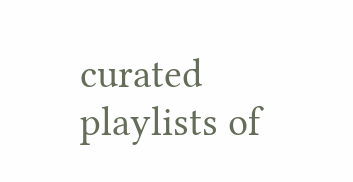curated playlists of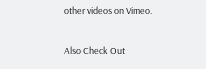other videos on Vimeo.

Also Check Out